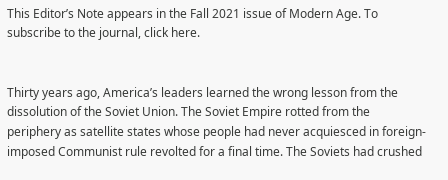This Editor’s Note appears in the Fall 2021 issue of Modern Age. To subscribe to the journal, click here.


Thirty years ago, America’s leaders learned the wrong lesson from the dissolution of the Soviet Union. The Soviet Empire rotted from the periphery as satellite states whose people had never acquiesced in foreign-imposed Communist rule revolted for a final time. The Soviets had crushed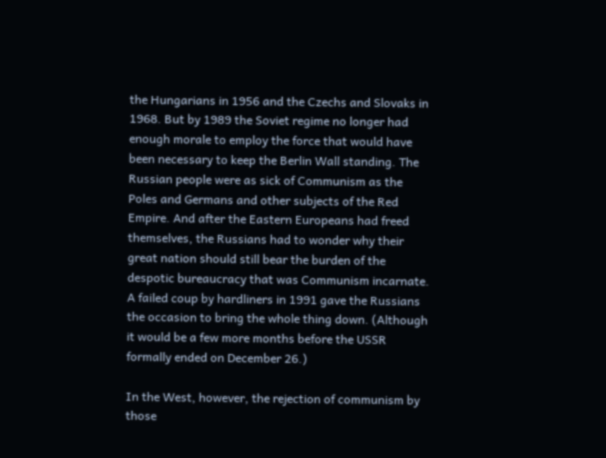the Hungarians in 1956 and the Czechs and Slovaks in 1968. But by 1989 the Soviet regime no longer had enough morale to employ the force that would have been necessary to keep the Berlin Wall standing. The Russian people were as sick of Communism as the Poles and Germans and other subjects of the Red Empire. And after the Eastern Europeans had freed themselves, the Russians had to wonder why their great nation should still bear the burden of the despotic bureaucracy that was Communism incarnate. A failed coup by hardliners in 1991 gave the Russians the occasion to bring the whole thing down. (Although it would be a few more months before the USSR formally ended on December 26.)

In the West, however, the rejection of communism by those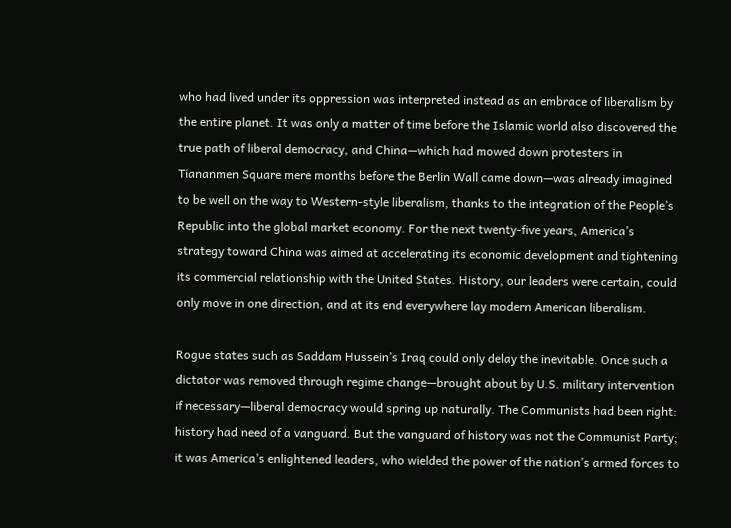who had lived under its oppression was interpreted instead as an embrace of liberalism by the entire planet. It was only a matter of time before the Islamic world also discovered the true path of liberal democracy, and China—which had mowed down protesters in Tiananmen Square mere months before the Berlin Wall came down—was already imagined to be well on the way to Western-style liberalism, thanks to the integration of the People’s Republic into the global market economy. For the next twenty-five years, America’s strategy toward China was aimed at accelerating its economic development and tightening its commercial relationship with the United States. History, our leaders were certain, could only move in one direction, and at its end everywhere lay modern American liberalism.

Rogue states such as Saddam Hussein’s Iraq could only delay the inevitable. Once such a dictator was removed through regime change—brought about by U.S. military intervention if necessary—liberal democracy would spring up naturally. The Communists had been right: history had need of a vanguard. But the vanguard of history was not the Communist Party; it was America’s enlightened leaders, who wielded the power of the nation’s armed forces to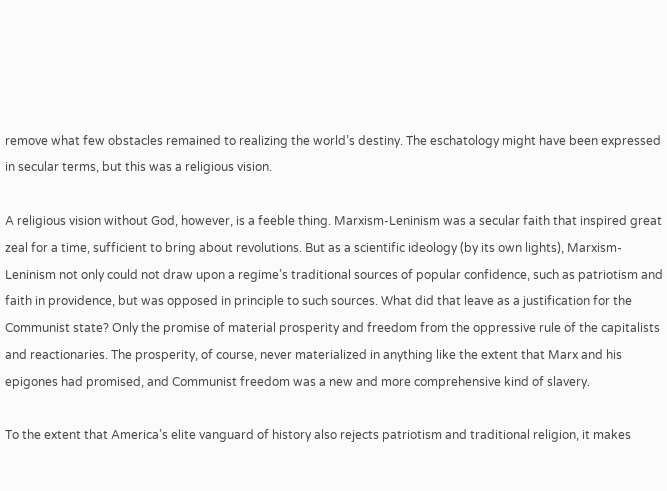remove what few obstacles remained to realizing the world’s destiny. The eschatology might have been expressed in secular terms, but this was a religious vision.

A religious vision without God, however, is a feeble thing. Marxism-Leninism was a secular faith that inspired great zeal for a time, sufficient to bring about revolutions. But as a scientific ideology (by its own lights), Marxism-Leninism not only could not draw upon a regime’s traditional sources of popular confidence, such as patriotism and faith in providence, but was opposed in principle to such sources. What did that leave as a justification for the Communist state? Only the promise of material prosperity and freedom from the oppressive rule of the capitalists and reactionaries. The prosperity, of course, never materialized in anything like the extent that Marx and his epigones had promised, and Communist freedom was a new and more comprehensive kind of slavery.

To the extent that America’s elite vanguard of history also rejects patriotism and traditional religion, it makes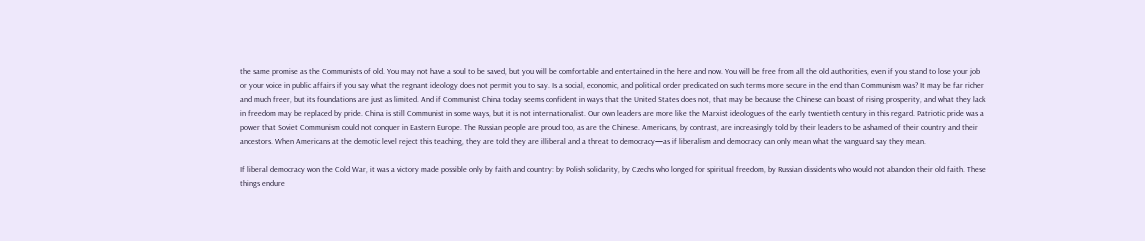the same promise as the Communists of old. You may not have a soul to be saved, but you will be comfortable and entertained in the here and now. You will be free from all the old authorities, even if you stand to lose your job or your voice in public affairs if you say what the regnant ideology does not permit you to say. Is a social, economic, and political order predicated on such terms more secure in the end than Communism was? It may be far richer and much freer, but its foundations are just as limited. And if Communist China today seems confident in ways that the United States does not, that may be because the Chinese can boast of rising prosperity, and what they lack in freedom may be replaced by pride. China is still Communist in some ways, but it is not internationalist. Our own leaders are more like the Marxist ideologues of the early twentieth century in this regard. Patriotic pride was a power that Soviet Communism could not conquer in Eastern Europe. The Russian people are proud too, as are the Chinese. Americans, by contrast, are increasingly told by their leaders to be ashamed of their country and their ancestors. When Americans at the demotic level reject this teaching, they are told they are illiberal and a threat to democracy—as if liberalism and democracy can only mean what the vanguard say they mean.

If liberal democracy won the Cold War, it was a victory made possible only by faith and country: by Polish solidarity, by Czechs who longed for spiritual freedom, by Russian dissidents who would not abandon their old faith. These things endure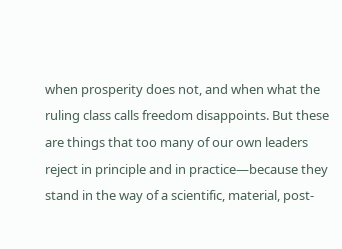when prosperity does not, and when what the ruling class calls freedom disappoints. But these are things that too many of our own leaders reject in principle and in practice—because they stand in the way of a scientific, material, post-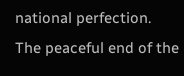national perfection. The peaceful end of the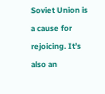Soviet Union is a cause for rejoicing. It’s also an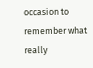occasion to remember what really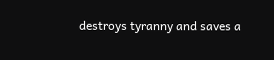destroys tyranny and saves a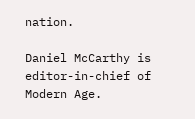nation.

Daniel McCarthy is editor-in-chief of Modern Age.